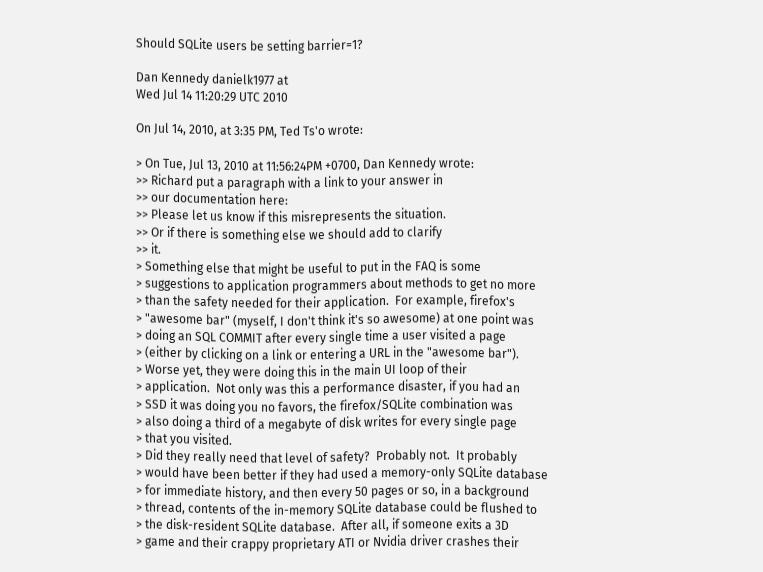Should SQLite users be setting barrier=1?

Dan Kennedy danielk1977 at
Wed Jul 14 11:20:29 UTC 2010

On Jul 14, 2010, at 3:35 PM, Ted Ts'o wrote:

> On Tue, Jul 13, 2010 at 11:56:24PM +0700, Dan Kennedy wrote:
>> Richard put a paragraph with a link to your answer in
>> our documentation here:
>> Please let us know if this misrepresents the situation.
>> Or if there is something else we should add to clarify
>> it.
> Something else that might be useful to put in the FAQ is some
> suggestions to application programmers about methods to get no more
> than the safety needed for their application.  For example, firefox's
> "awesome bar" (myself, I don't think it's so awesome) at one point was
> doing an SQL COMMIT after every single time a user visited a page
> (either by clicking on a link or entering a URL in the "awesome bar").
> Worse yet, they were doing this in the main UI loop of their
> application.  Not only was this a performance disaster, if you had an
> SSD it was doing you no favors, the firefox/SQLite combination was
> also doing a third of a megabyte of disk writes for every single page
> that you visited.
> Did they really need that level of safety?  Probably not.  It probably
> would have been better if they had used a memory-only SQLite database
> for immediate history, and then every 50 pages or so, in a background
> thread, contents of the in-memory SQLite database could be flushed to
> the disk-resident SQLite database.  After all, if someone exits a 3D
> game and their crappy proprietary ATI or Nvidia driver crashes their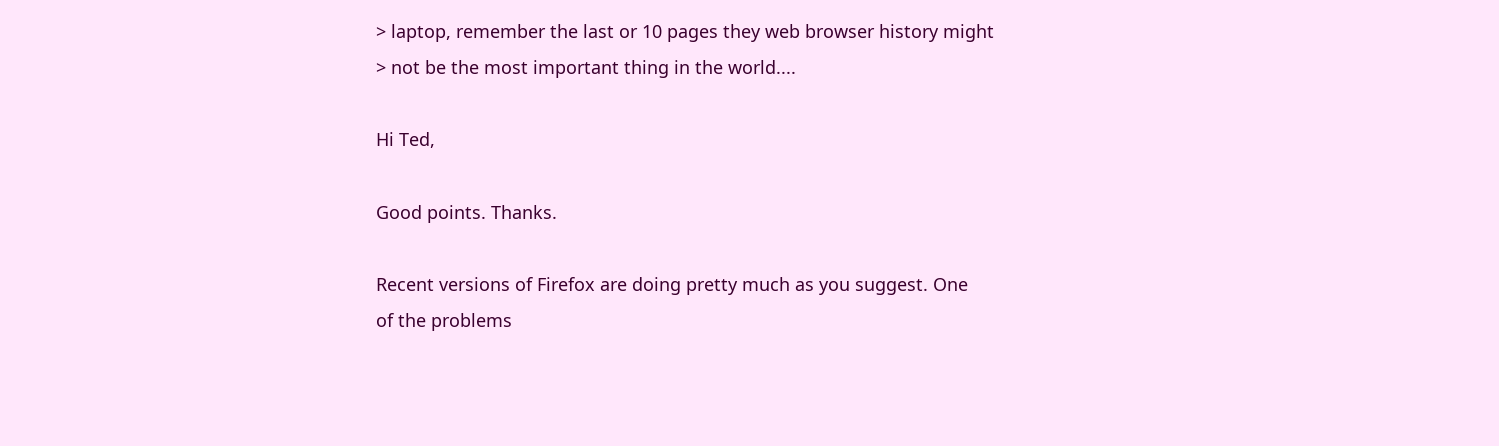> laptop, remember the last or 10 pages they web browser history might
> not be the most important thing in the world....

Hi Ted,

Good points. Thanks.

Recent versions of Firefox are doing pretty much as you suggest. One
of the problems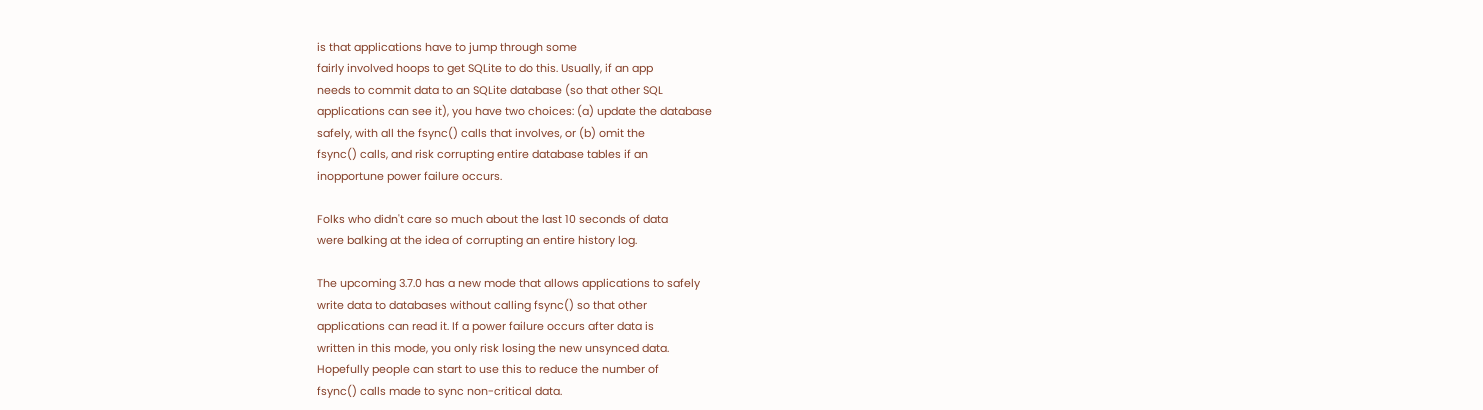is that applications have to jump through some
fairly involved hoops to get SQLite to do this. Usually, if an app
needs to commit data to an SQLite database (so that other SQL
applications can see it), you have two choices: (a) update the database
safely, with all the fsync() calls that involves, or (b) omit the
fsync() calls, and risk corrupting entire database tables if an
inopportune power failure occurs.

Folks who didn't care so much about the last 10 seconds of data
were balking at the idea of corrupting an entire history log.

The upcoming 3.7.0 has a new mode that allows applications to safely
write data to databases without calling fsync() so that other
applications can read it. If a power failure occurs after data is
written in this mode, you only risk losing the new unsynced data.
Hopefully people can start to use this to reduce the number of
fsync() calls made to sync non-critical data.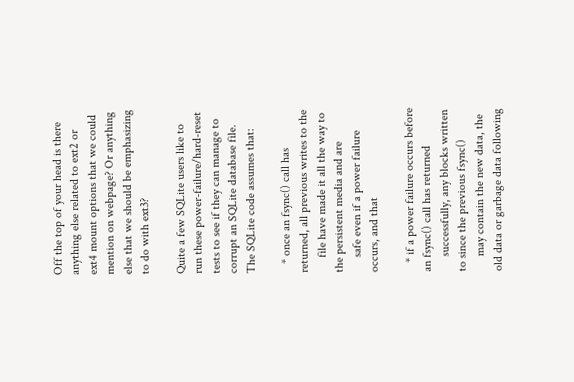Off the top of your head is there anything else related to ext2 or
ext4 mount options that we could mention on webpage? Or anything
else that we should be emphasizing to do with ext3?

Quite a few SQLite users like to run these power-failure/hard-reset
tests to see if they can manage to corrupt an SQLite database file.
The SQLite code assumes that:

   * once an fsync() call has returned, all previous writes to the
     file have made it all the way to the persistent media and are
     safe even if a power failure occurs, and that

   * if a power failure occurs before an fsync() call has returned
     successfully, any blocks written to since the previous fsync()
     may contain the new data, the old data or garbage data following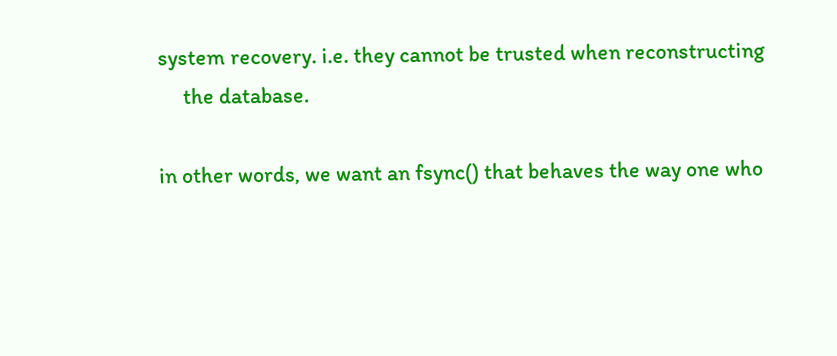system recovery. i.e. they cannot be trusted when reconstructing
     the database.

in other words, we want an fsync() that behaves the way one who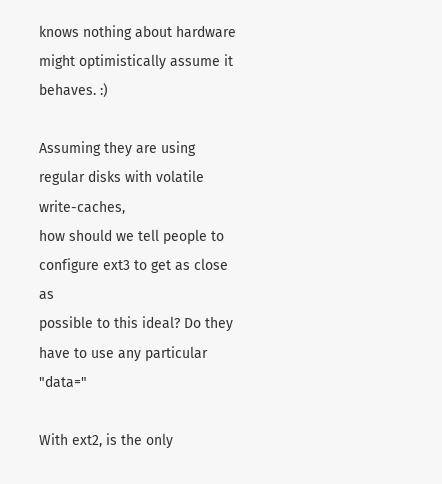knows nothing about hardware might optimistically assume it behaves. :)

Assuming they are using regular disks with volatile write-caches,
how should we tell people to configure ext3 to get as close as
possible to this ideal? Do they have to use any particular "data="

With ext2, is the only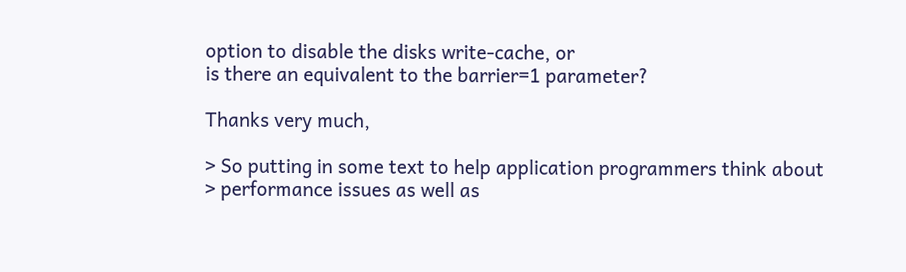option to disable the disks write-cache, or
is there an equivalent to the barrier=1 parameter?

Thanks very much,

> So putting in some text to help application programmers think about
> performance issues as well as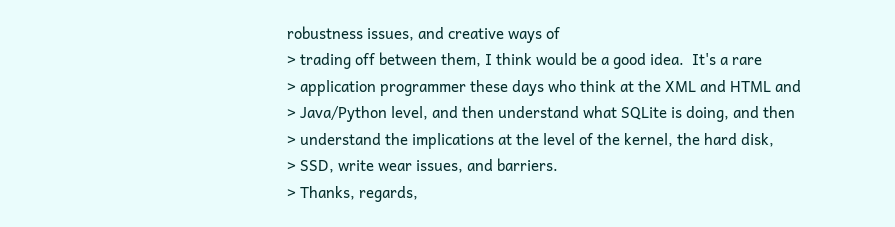robustness issues, and creative ways of
> trading off between them, I think would be a good idea.  It's a rare
> application programmer these days who think at the XML and HTML and
> Java/Python level, and then understand what SQLite is doing, and then
> understand the implications at the level of the kernel, the hard disk,
> SSD, write wear issues, and barriers.
> Thanks, regards,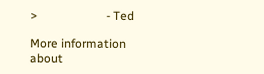>                       - Ted

More information about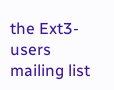the Ext3-users mailing list